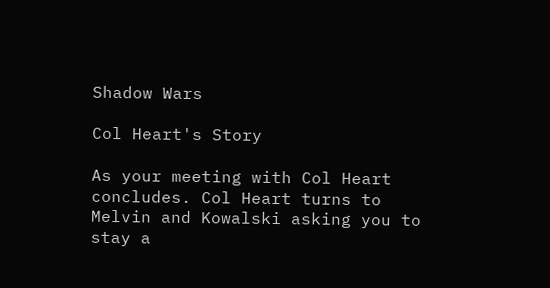Shadow Wars

Col Heart's Story

As your meeting with Col Heart concludes. Col Heart turns to Melvin and Kowalski asking you to stay a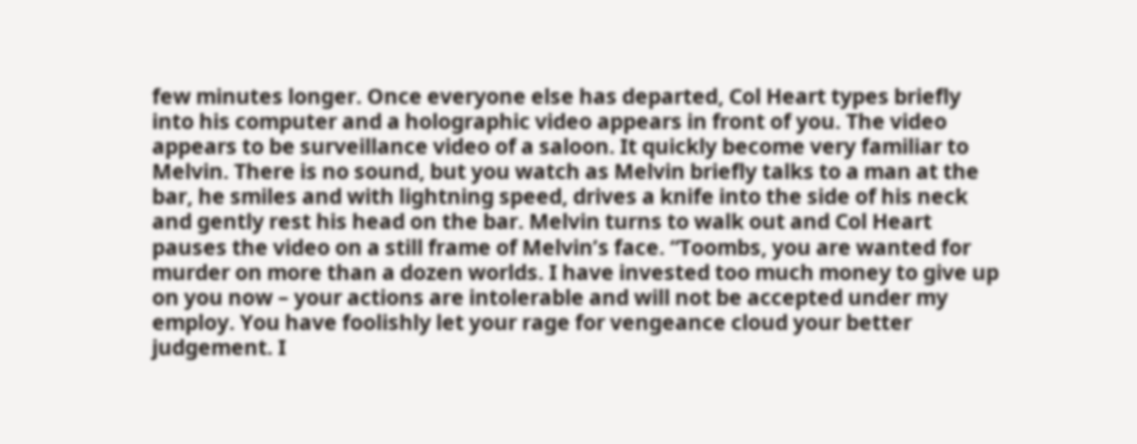few minutes longer. Once everyone else has departed, Col Heart types briefly into his computer and a holographic video appears in front of you. The video appears to be surveillance video of a saloon. It quickly become very familiar to Melvin. There is no sound, but you watch as Melvin briefly talks to a man at the bar, he smiles and with lightning speed, drives a knife into the side of his neck and gently rest his head on the bar. Melvin turns to walk out and Col Heart pauses the video on a still frame of Melvin’s face. “Toombs, you are wanted for murder on more than a dozen worlds. I have invested too much money to give up on you now – your actions are intolerable and will not be accepted under my employ. You have foolishly let your rage for vengeance cloud your better judgement. I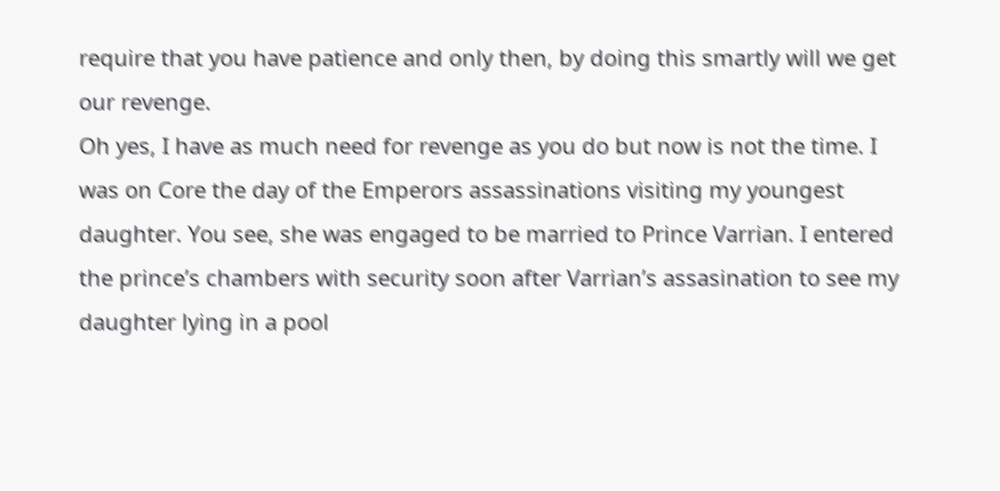require that you have patience and only then, by doing this smartly will we get our revenge.
Oh yes, I have as much need for revenge as you do but now is not the time. I was on Core the day of the Emperors assassinations visiting my youngest daughter. You see, she was engaged to be married to Prince Varrian. I entered the prince’s chambers with security soon after Varrian’s assasination to see my daughter lying in a pool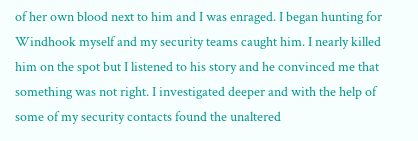of her own blood next to him and I was enraged. I began hunting for Windhook myself and my security teams caught him. I nearly killed him on the spot but I listened to his story and he convinced me that something was not right. I investigated deeper and with the help of some of my security contacts found the unaltered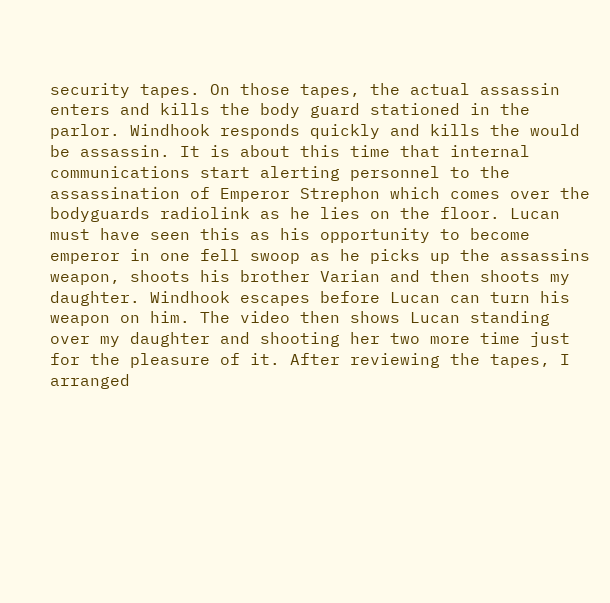security tapes. On those tapes, the actual assassin enters and kills the body guard stationed in the parlor. Windhook responds quickly and kills the would be assassin. It is about this time that internal communications start alerting personnel to the assassination of Emperor Strephon which comes over the bodyguards radiolink as he lies on the floor. Lucan must have seen this as his opportunity to become emperor in one fell swoop as he picks up the assassins weapon, shoots his brother Varian and then shoots my daughter. Windhook escapes before Lucan can turn his weapon on him. The video then shows Lucan standing over my daughter and shooting her two more time just for the pleasure of it. After reviewing the tapes, I arranged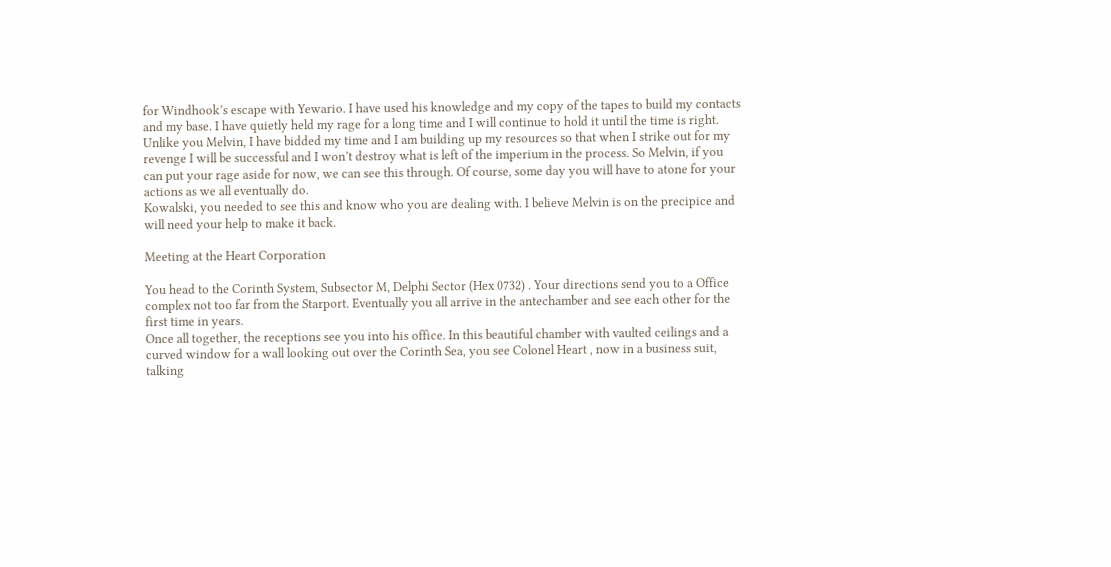for Windhook’s escape with Yewario. I have used his knowledge and my copy of the tapes to build my contacts and my base. I have quietly held my rage for a long time and I will continue to hold it until the time is right.
Unlike you Melvin, I have bidded my time and I am building up my resources so that when I strike out for my revenge I will be successful and I won’t destroy what is left of the imperium in the process. So Melvin, if you can put your rage aside for now, we can see this through. Of course, some day you will have to atone for your actions as we all eventually do.
Kowalski, you needed to see this and know who you are dealing with. I believe Melvin is on the precipice and will need your help to make it back.

Meeting at the Heart Corporation

You head to the Corinth System, Subsector M, Delphi Sector (Hex 0732) . Your directions send you to a Office complex not too far from the Starport. Eventually you all arrive in the antechamber and see each other for the first time in years.
Once all together, the receptions see you into his office. In this beautiful chamber with vaulted ceilings and a curved window for a wall looking out over the Corinth Sea, you see Colonel Heart , now in a business suit, talking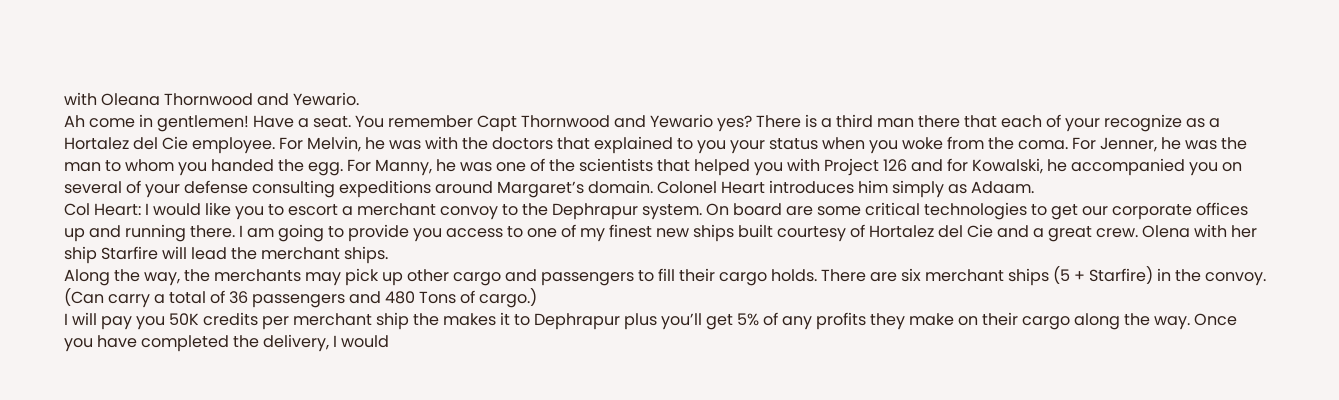with Oleana Thornwood and Yewario.
Ah come in gentlemen! Have a seat. You remember Capt Thornwood and Yewario yes? There is a third man there that each of your recognize as a Hortalez del Cie employee. For Melvin, he was with the doctors that explained to you your status when you woke from the coma. For Jenner, he was the man to whom you handed the egg. For Manny, he was one of the scientists that helped you with Project 126 and for Kowalski, he accompanied you on several of your defense consulting expeditions around Margaret’s domain. Colonel Heart introduces him simply as Adaam.
Col Heart: I would like you to escort a merchant convoy to the Dephrapur system. On board are some critical technologies to get our corporate offices up and running there. I am going to provide you access to one of my finest new ships built courtesy of Hortalez del Cie and a great crew. Olena with her ship Starfire will lead the merchant ships.
Along the way, the merchants may pick up other cargo and passengers to fill their cargo holds. There are six merchant ships (5 + Starfire) in the convoy. (Can carry a total of 36 passengers and 480 Tons of cargo.)
I will pay you 50K credits per merchant ship the makes it to Dephrapur plus you’ll get 5% of any profits they make on their cargo along the way. Once you have completed the delivery, I would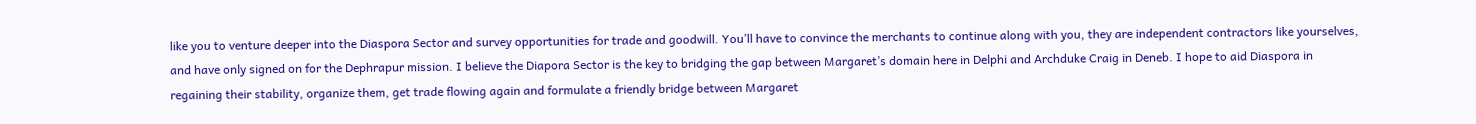like you to venture deeper into the Diaspora Sector and survey opportunities for trade and goodwill. You’ll have to convince the merchants to continue along with you, they are independent contractors like yourselves, and have only signed on for the Dephrapur mission. I believe the Diapora Sector is the key to bridging the gap between Margaret’s domain here in Delphi and Archduke Craig in Deneb. I hope to aid Diaspora in regaining their stability, organize them, get trade flowing again and formulate a friendly bridge between Margaret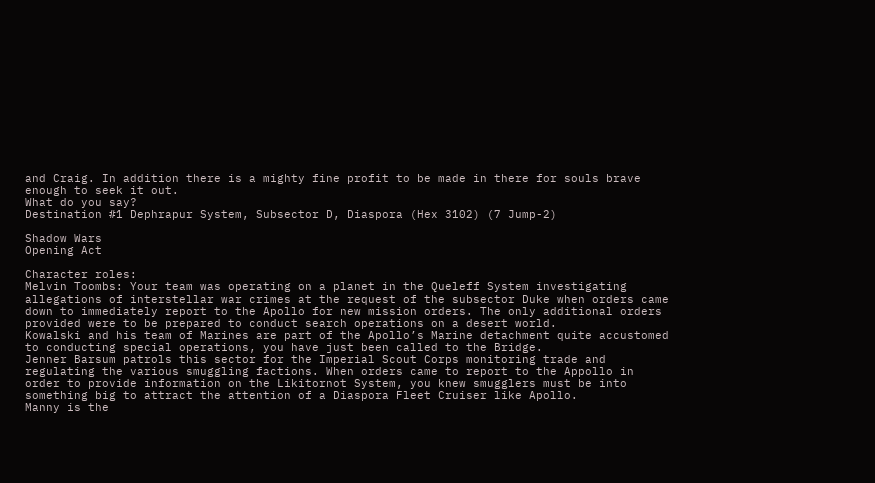and Craig. In addition there is a mighty fine profit to be made in there for souls brave enough to seek it out.
What do you say?
Destination #1 Dephrapur System, Subsector D, Diaspora (Hex 3102) (7 Jump-2)

Shadow Wars
Opening Act

Character roles:
Melvin Toombs: Your team was operating on a planet in the Queleff System investigating allegations of interstellar war crimes at the request of the subsector Duke when orders came down to immediately report to the Apollo for new mission orders. The only additional orders provided were to be prepared to conduct search operations on a desert world.
Kowalski and his team of Marines are part of the Apollo’s Marine detachment quite accustomed to conducting special operations, you have just been called to the Bridge.
Jenner Barsum patrols this sector for the Imperial Scout Corps monitoring trade and regulating the various smuggling factions. When orders came to report to the Appollo in order to provide information on the Likitornot System, you knew smugglers must be into something big to attract the attention of a Diaspora Fleet Cruiser like Apollo.
Manny is the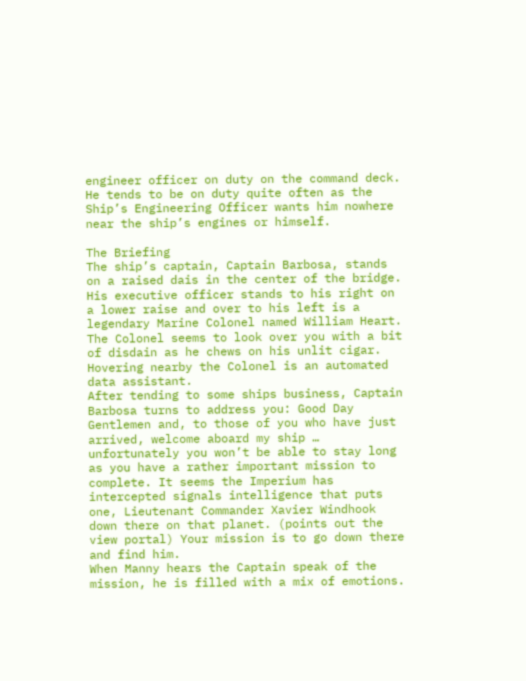engineer officer on duty on the command deck. He tends to be on duty quite often as the Ship’s Engineering Officer wants him nowhere near the ship’s engines or himself.

The Briefing
The ship’s captain, Captain Barbosa, stands on a raised dais in the center of the bridge. His executive officer stands to his right on a lower raise and over to his left is a legendary Marine Colonel named William Heart. The Colonel seems to look over you with a bit of disdain as he chews on his unlit cigar. Hovering nearby the Colonel is an automated data assistant.
After tending to some ships business, Captain Barbosa turns to address you: Good Day Gentlemen and, to those of you who have just arrived, welcome aboard my ship … unfortunately you won’t be able to stay long as you have a rather important mission to complete. It seems the Imperium has intercepted signals intelligence that puts one, Lieutenant Commander Xavier Windhook down there on that planet. (points out the view portal) Your mission is to go down there and find him.
When Manny hears the Captain speak of the mission, he is filled with a mix of emotions.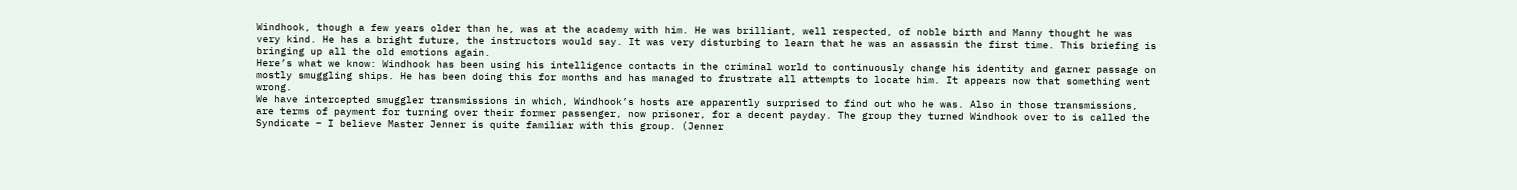Windhook, though a few years older than he, was at the academy with him. He was brilliant, well respected, of noble birth and Manny thought he was very kind. He has a bright future, the instructors would say. It was very disturbing to learn that he was an assassin the first time. This briefing is bringing up all the old emotions again.
Here’s what we know: Windhook has been using his intelligence contacts in the criminal world to continuously change his identity and garner passage on mostly smuggling ships. He has been doing this for months and has managed to frustrate all attempts to locate him. It appears now that something went wrong.
We have intercepted smuggler transmissions in which, Windhook’s hosts are apparently surprised to find out who he was. Also in those transmissions, are terms of payment for turning over their former passenger, now prisoner, for a decent payday. The group they turned Windhook over to is called the Syndicate – I believe Master Jenner is quite familiar with this group. (Jenner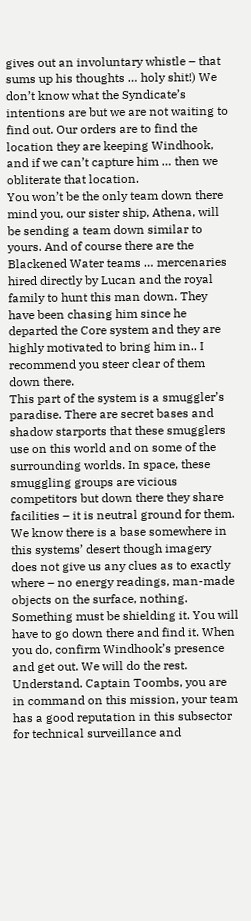gives out an involuntary whistle – that sums up his thoughts … holy shit!) We don’t know what the Syndicate’s intentions are but we are not waiting to find out. Our orders are to find the location they are keeping Windhook, and if we can’t capture him … then we obliterate that location.
You won’t be the only team down there mind you, our sister ship, Athena, will be sending a team down similar to yours. And of course there are the Blackened Water teams … mercenaries hired directly by Lucan and the royal family to hunt this man down. They have been chasing him since he departed the Core system and they are highly motivated to bring him in.. I recommend you steer clear of them down there.
This part of the system is a smuggler’s paradise. There are secret bases and shadow starports that these smugglers use on this world and on some of the surrounding worlds. In space, these smuggling groups are vicious competitors but down there they share facilities – it is neutral ground for them. We know there is a base somewhere in this systems’ desert though imagery does not give us any clues as to exactly where – no energy readings, man-made objects on the surface, nothing. Something must be shielding it. You will have to go down there and find it. When you do, confirm Windhook’s presence and get out. We will do the rest. Understand. Captain Toombs, you are in command on this mission, your team has a good reputation in this subsector for technical surveillance and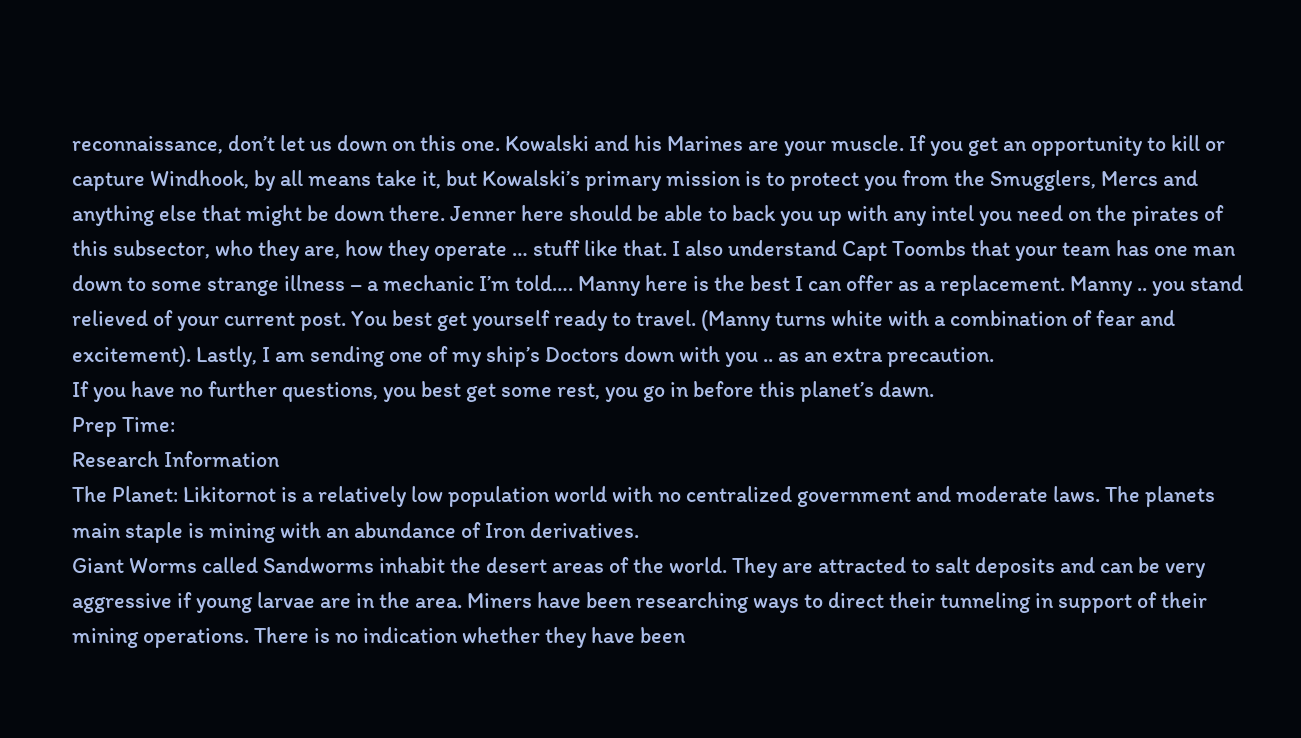reconnaissance, don’t let us down on this one. Kowalski and his Marines are your muscle. If you get an opportunity to kill or capture Windhook, by all means take it, but Kowalski’s primary mission is to protect you from the Smugglers, Mercs and anything else that might be down there. Jenner here should be able to back you up with any intel you need on the pirates of this subsector, who they are, how they operate … stuff like that. I also understand Capt Toombs that your team has one man down to some strange illness – a mechanic I’m told…. Manny here is the best I can offer as a replacement. Manny .. you stand relieved of your current post. You best get yourself ready to travel. (Manny turns white with a combination of fear and excitement). Lastly, I am sending one of my ship’s Doctors down with you .. as an extra precaution.
If you have no further questions, you best get some rest, you go in before this planet’s dawn.
Prep Time:
Research Information
The Planet: Likitornot is a relatively low population world with no centralized government and moderate laws. The planets main staple is mining with an abundance of Iron derivatives.
Giant Worms called Sandworms inhabit the desert areas of the world. They are attracted to salt deposits and can be very aggressive if young larvae are in the area. Miners have been researching ways to direct their tunneling in support of their mining operations. There is no indication whether they have been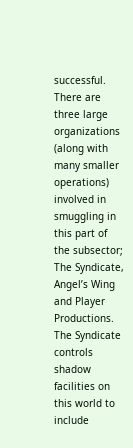successful.
There are three large organizations (along with many smaller operations) involved in smuggling in this part of the subsector; The Syndicate, Angel’s Wing and Player Productions. The Syndicate controls shadow facilities on this world to include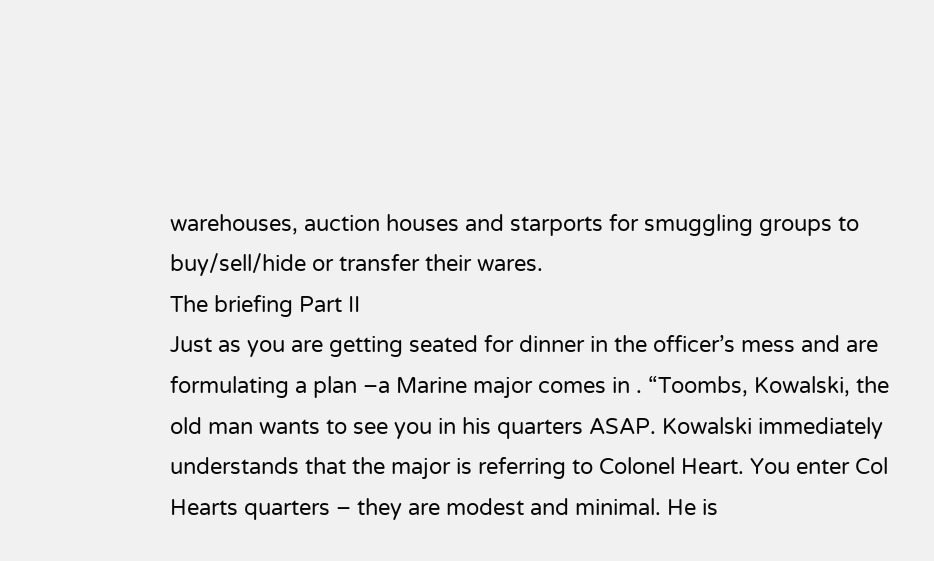warehouses, auction houses and starports for smuggling groups to buy/sell/hide or transfer their wares.
The briefing Part II
Just as you are getting seated for dinner in the officer’s mess and are formulating a plan –a Marine major comes in . “Toombs, Kowalski, the old man wants to see you in his quarters ASAP. Kowalski immediately understands that the major is referring to Colonel Heart. You enter Col Hearts quarters – they are modest and minimal. He is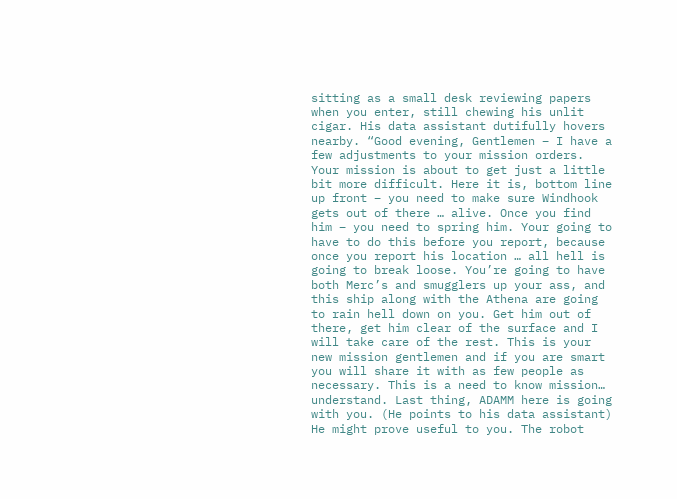sitting as a small desk reviewing papers when you enter, still chewing his unlit cigar. His data assistant dutifully hovers nearby. “Good evening, Gentlemen – I have a few adjustments to your mission orders. Your mission is about to get just a little bit more difficult. Here it is, bottom line up front – you need to make sure Windhook gets out of there … alive. Once you find him – you need to spring him. Your going to have to do this before you report, because once you report his location … all hell is going to break loose. You’re going to have both Merc’s and smugglers up your ass, and this ship along with the Athena are going to rain hell down on you. Get him out of there, get him clear of the surface and I will take care of the rest. This is your new mission gentlemen and if you are smart you will share it with as few people as necessary. This is a need to know mission… understand. Last thing, ADAMM here is going with you. (He points to his data assistant) He might prove useful to you. The robot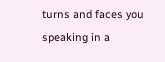turns and faces you speaking in a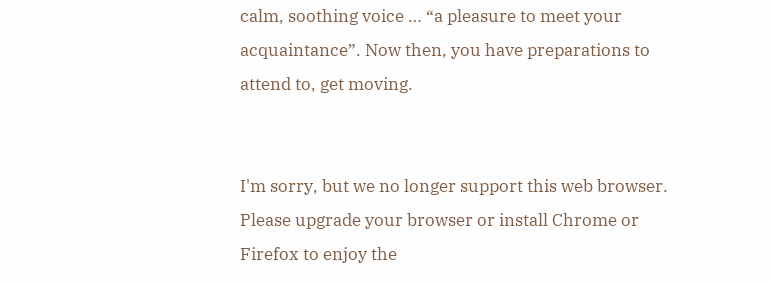calm, soothing voice … “a pleasure to meet your acquaintance”. Now then, you have preparations to attend to, get moving.


I'm sorry, but we no longer support this web browser. Please upgrade your browser or install Chrome or Firefox to enjoy the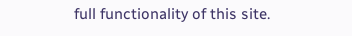full functionality of this site.